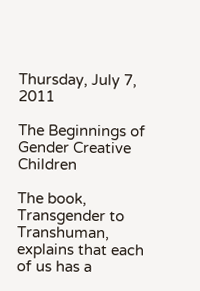Thursday, July 7, 2011

The Beginnings of Gender Creative Children

The book, Transgender to Transhuman, explains that each of us has a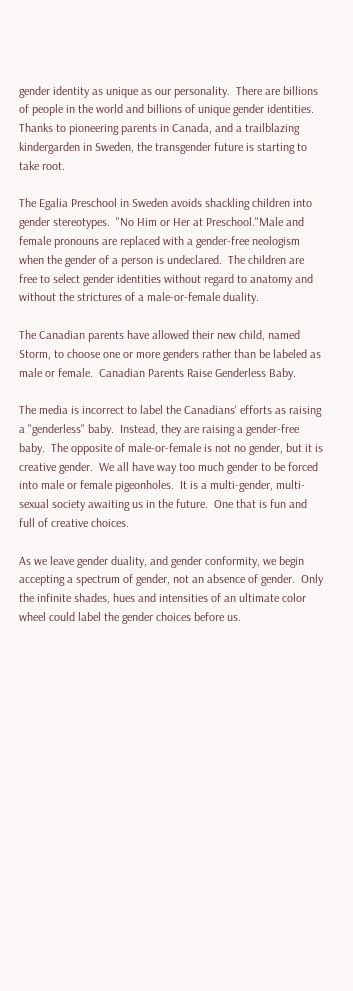gender identity as unique as our personality.  There are billions of people in the world and billions of unique gender identities.   Thanks to pioneering parents in Canada, and a trailblazing kindergarden in Sweden, the transgender future is starting to take root.

The Egalia Preschool in Sweden avoids shackling children into gender stereotypes.  "No Him or Her at Preschool."Male and female pronouns are replaced with a gender-free neologism when the gender of a person is undeclared.  The children are free to select gender identities without regard to anatomy and without the strictures of a male-or-female duality.

The Canadian parents have allowed their new child, named Storm, to choose one or more genders rather than be labeled as male or female.  Canadian Parents Raise Genderless Baby.

The media is incorrect to label the Canadians' efforts as raising a "genderless" baby.  Instead, they are raising a gender-free baby.  The opposite of male-or-female is not no gender, but it is creative gender.  We all have way too much gender to be forced into male or female pigeonholes.  It is a multi-gender, multi-sexual society awaiting us in the future.  One that is fun and full of creative choices.

As we leave gender duality, and gender conformity, we begin accepting a spectrum of gender, not an absence of gender.  Only the infinite shades, hues and intensities of an ultimate color wheel could label the gender choices before us.